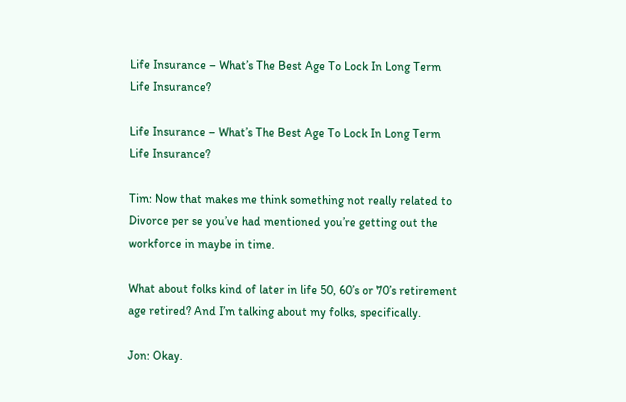Life Insurance – What’s The Best Age To Lock In Long Term Life Insurance?

Life Insurance – What’s The Best Age To Lock In Long Term Life Insurance?

Tim: Now that makes me think something not really related to Divorce per se you’ve had mentioned you’re getting out the workforce in maybe in time.

What about folks kind of later in life 50, 60’s or 70’s retirement age retired? And I’m talking about my folks, specifically.

Jon: Okay.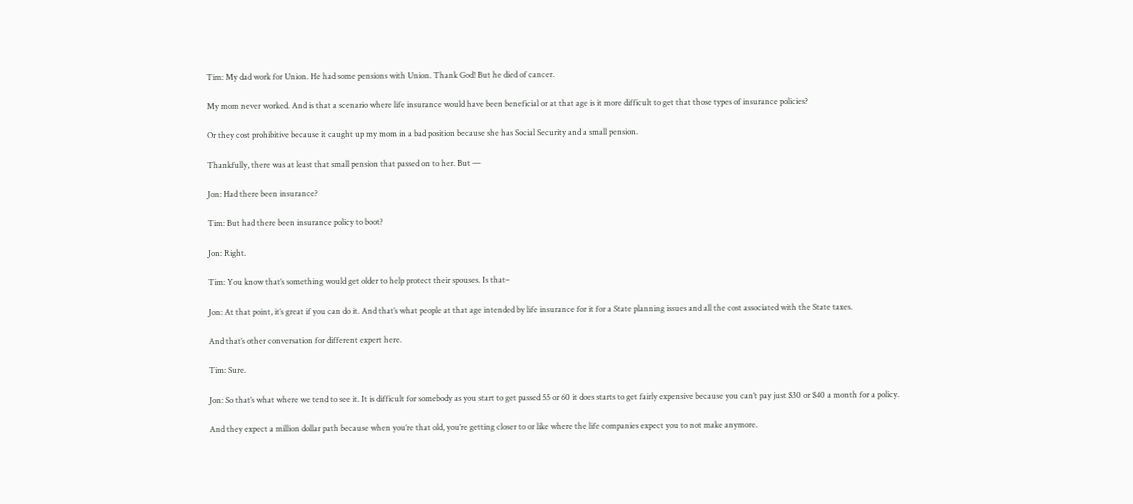Tim: My dad work for Union. He had some pensions with Union. Thank God! But he died of cancer.

My mom never worked. And is that a scenario where life insurance would have been beneficial or at that age is it more difficult to get that those types of insurance policies?

Or they cost prohibitive because it caught up my mom in a bad position because she has Social Security and a small pension.

Thankfully, there was at least that small pension that passed on to her. But —

Jon: Had there been insurance?

Tim: But had there been insurance policy to boot?

Jon: Right.

Tim: You know that’s something would get older to help protect their spouses. Is that–

Jon: At that point, it’s great if you can do it. And that’s what people at that age intended by life insurance for it for a State planning issues and all the cost associated with the State taxes.

And that’s other conversation for different expert here.

Tim: Sure.

Jon: So that’s what where we tend to see it. It is difficult for somebody as you start to get passed 55 or 60 it does starts to get fairly expensive because you can’t pay just $30 or $40 a month for a policy.

And they expect a million dollar path because when you’re that old, you’re getting closer to or like where the life companies expect you to not make anymore.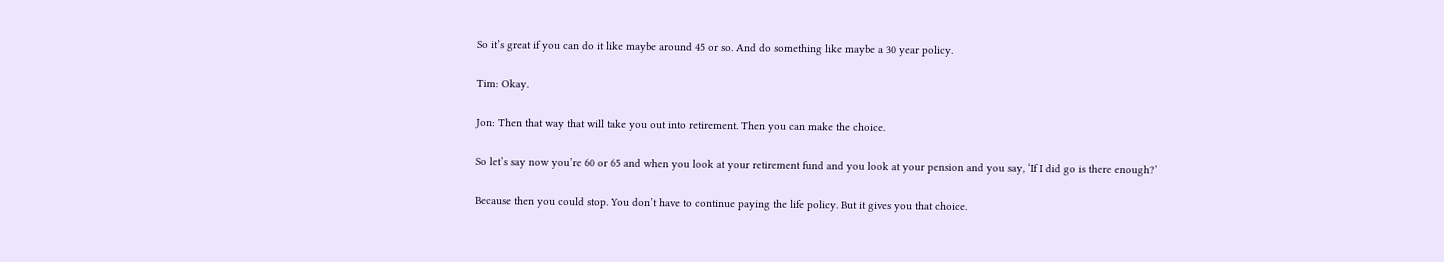So it’s great if you can do it like maybe around 45 or so. And do something like maybe a 30 year policy.

Tim: Okay.

Jon: Then that way that will take you out into retirement. Then you can make the choice.

So let’s say now you’re 60 or 65 and when you look at your retirement fund and you look at your pension and you say, ‘If I did go is there enough?’

Because then you could stop. You don’t have to continue paying the life policy. But it gives you that choice.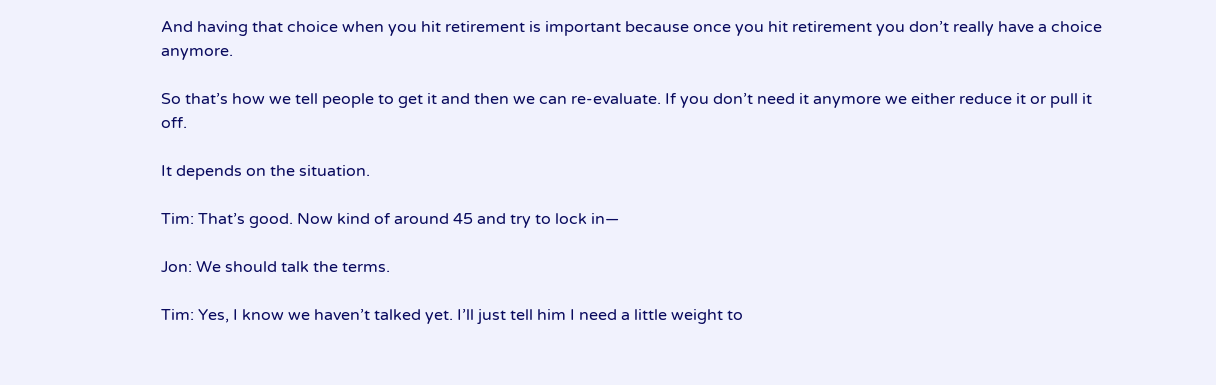And having that choice when you hit retirement is important because once you hit retirement you don’t really have a choice anymore.

So that’s how we tell people to get it and then we can re-evaluate. If you don’t need it anymore we either reduce it or pull it off.

It depends on the situation.

Tim: That’s good. Now kind of around 45 and try to lock in—

Jon: We should talk the terms.

Tim: Yes, I know we haven’t talked yet. I’ll just tell him I need a little weight to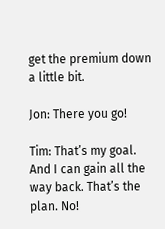get the premium down a little bit.

Jon: There you go!

Tim: That’s my goal. And I can gain all the way back. That’s the plan. No!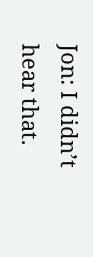Jon: I didn’t hear that.